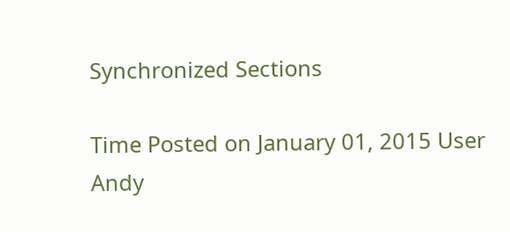Synchronized Sections

Time Posted on January 01, 2015 User Andy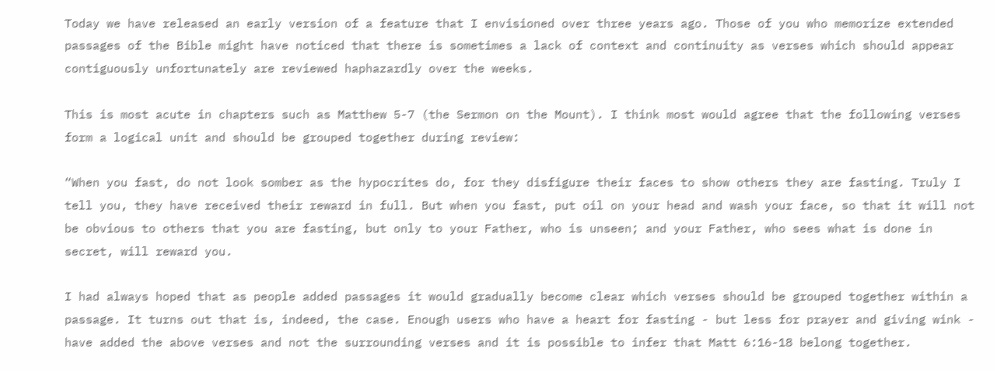Today we have released an early version of a feature that I envisioned over three years ago. Those of you who memorize extended passages of the Bible might have noticed that there is sometimes a lack of context and continuity as verses which should appear contiguously unfortunately are reviewed haphazardly over the weeks.

This is most acute in chapters such as Matthew 5-7 (the Sermon on the Mount). I think most would agree that the following verses form a logical unit and should be grouped together during review:

“When you fast, do not look somber as the hypocrites do, for they disfigure their faces to show others they are fasting. Truly I tell you, they have received their reward in full. But when you fast, put oil on your head and wash your face, so that it will not be obvious to others that you are fasting, but only to your Father, who is unseen; and your Father, who sees what is done in secret, will reward you.

I had always hoped that as people added passages it would gradually become clear which verses should be grouped together within a passage. It turns out that is, indeed, the case. Enough users who have a heart for fasting - but less for prayer and giving wink - have added the above verses and not the surrounding verses and it is possible to infer that Matt 6:16-18 belong together.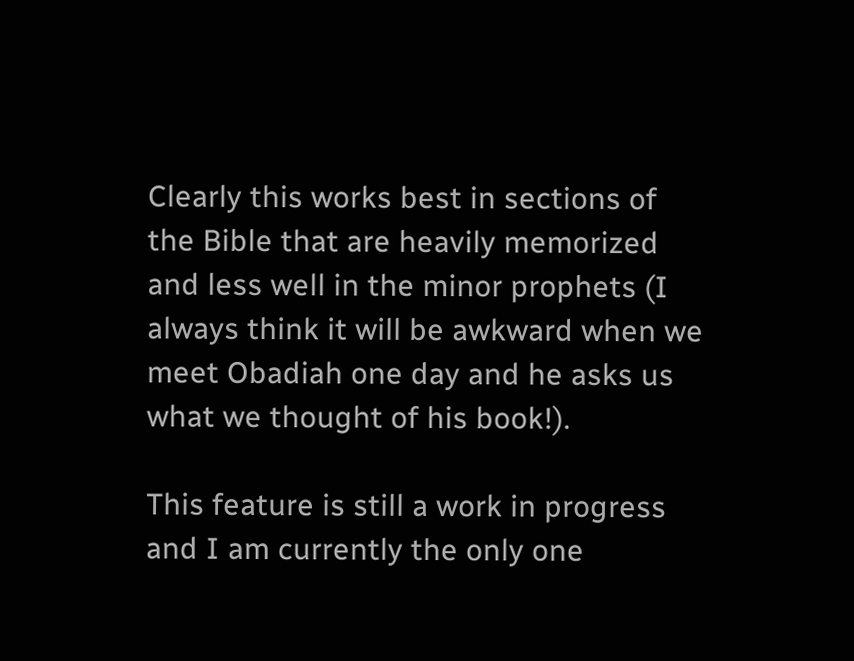Clearly this works best in sections of the Bible that are heavily memorized and less well in the minor prophets (I always think it will be awkward when we meet Obadiah one day and he asks us what we thought of his book!).

This feature is still a work in progress and I am currently the only one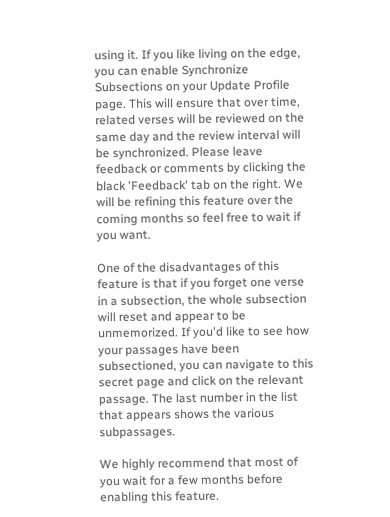using it. If you like living on the edge, you can enable Synchronize Subsections on your Update Profile page. This will ensure that over time, related verses will be reviewed on the same day and the review interval will be synchronized. Please leave feedback or comments by clicking the black 'Feedback' tab on the right. We will be refining this feature over the coming months so feel free to wait if you want.

One of the disadvantages of this feature is that if you forget one verse in a subsection, the whole subsection will reset and appear to be unmemorized. If you'd like to see how your passages have been subsectioned, you can navigate to this secret page and click on the relevant passage. The last number in the list that appears shows the various subpassages.

We highly recommend that most of you wait for a few months before enabling this feature.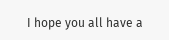I hope you all have a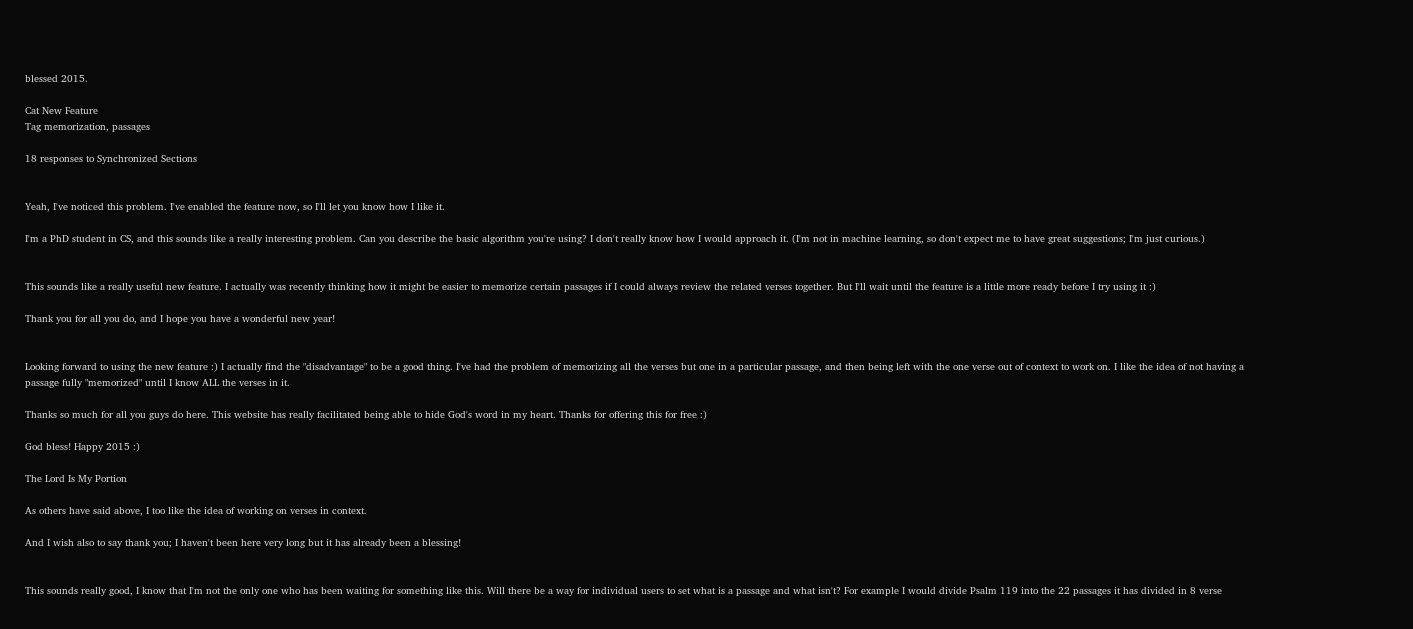blessed 2015.

Cat New Feature
Tag memorization, passages

18 responses to Synchronized Sections


Yeah, I've noticed this problem. I've enabled the feature now, so I'll let you know how I like it.

I'm a PhD student in CS, and this sounds like a really interesting problem. Can you describe the basic algorithm you're using? I don't really know how I would approach it. (I'm not in machine learning, so don't expect me to have great suggestions; I'm just curious.)


This sounds like a really useful new feature. I actually was recently thinking how it might be easier to memorize certain passages if I could always review the related verses together. But I'll wait until the feature is a little more ready before I try using it :)

Thank you for all you do, and I hope you have a wonderful new year!


Looking forward to using the new feature :) I actually find the "disadvantage" to be a good thing. I've had the problem of memorizing all the verses but one in a particular passage, and then being left with the one verse out of context to work on. I like the idea of not having a passage fully "memorized" until I know ALL the verses in it.

Thanks so much for all you guys do here. This website has really facilitated being able to hide God's word in my heart. Thanks for offering this for free :)

God bless! Happy 2015 :)

The Lord Is My Portion

As others have said above, I too like the idea of working on verses in context.

And I wish also to say thank you; I haven't been here very long but it has already been a blessing!


This sounds really good, I know that I'm not the only one who has been waiting for something like this. Will there be a way for individual users to set what is a passage and what isn't? For example I would divide Psalm 119 into the 22 passages it has divided in 8 verse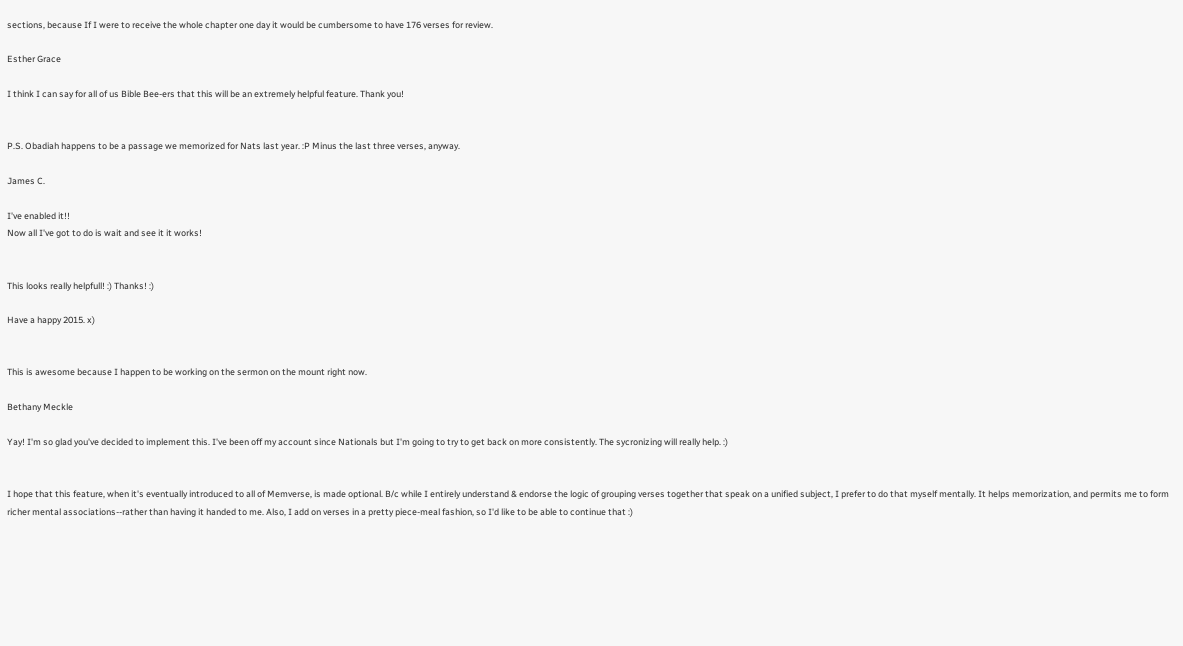sections, because If I were to receive the whole chapter one day it would be cumbersome to have 176 verses for review.

Esther Grace

I think I can say for all of us Bible Bee-ers that this will be an extremely helpful feature. Thank you!


P.S. Obadiah happens to be a passage we memorized for Nats last year. :P Minus the last three verses, anyway.

James C.

I've enabled it!!
Now all I've got to do is wait and see it it works!


This looks really helpfull! :) Thanks! :)

Have a happy 2015. x)


This is awesome because I happen to be working on the sermon on the mount right now.

Bethany Meckle

Yay! I'm so glad you've decided to implement this. I've been off my account since Nationals but I'm going to try to get back on more consistently. The sycronizing will really help. :)


I hope that this feature, when it's eventually introduced to all of Memverse, is made optional. B/c while I entirely understand & endorse the logic of grouping verses together that speak on a unified subject, I prefer to do that myself mentally. It helps memorization, and permits me to form richer mental associations--rather than having it handed to me. Also, I add on verses in a pretty piece-meal fashion, so I'd like to be able to continue that :)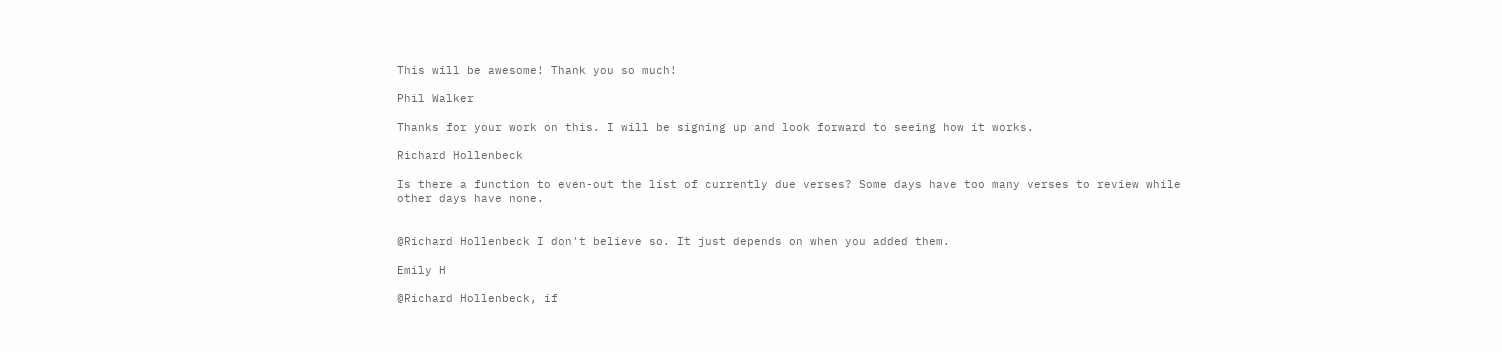This will be awesome! Thank you so much!

Phil Walker

Thanks for your work on this. I will be signing up and look forward to seeing how it works.

Richard Hollenbeck

Is there a function to even-out the list of currently due verses? Some days have too many verses to review while other days have none.


@Richard Hollenbeck I don't believe so. It just depends on when you added them.

Emily H

@Richard Hollenbeck, if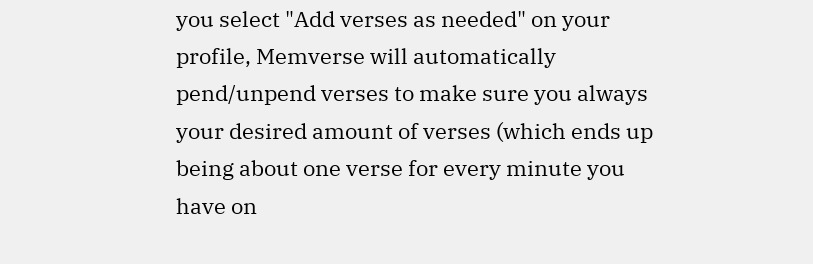you select "Add verses as needed" on your profile, Memverse will automatically pend/unpend verses to make sure you always your desired amount of verses (which ends up being about one verse for every minute you have on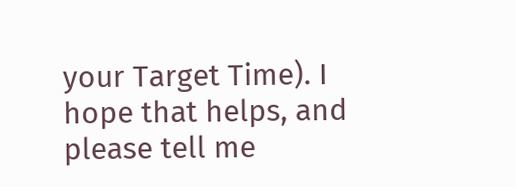your Target Time). I hope that helps, and please tell me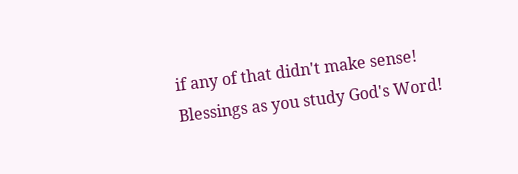if any of that didn't make sense!
Blessings as you study God's Word!